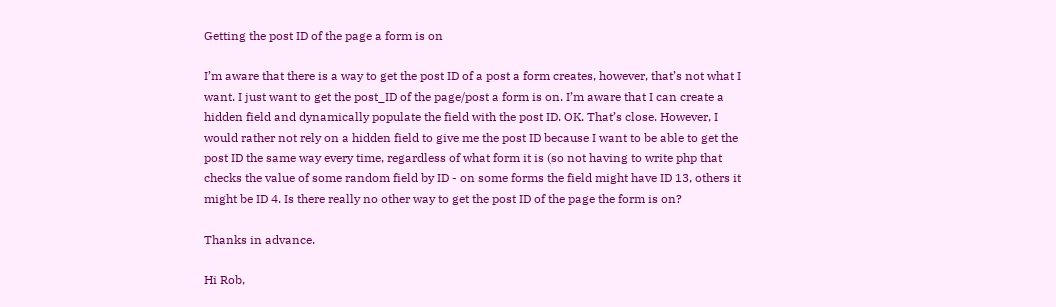Getting the post ID of the page a form is on

I’m aware that there is a way to get the post ID of a post a form creates, however, that’s not what I want. I just want to get the post_ID of the page/post a form is on. I’m aware that I can create a hidden field and dynamically populate the field with the post ID. OK. That’s close. However, I would rather not rely on a hidden field to give me the post ID because I want to be able to get the post ID the same way every time, regardless of what form it is (so not having to write php that checks the value of some random field by ID - on some forms the field might have ID 13, others it might be ID 4. Is there really no other way to get the post ID of the page the form is on?

Thanks in advance.

Hi Rob,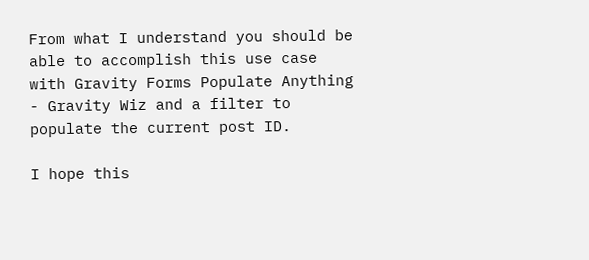From what I understand you should be able to accomplish this use case with Gravity Forms Populate Anything - Gravity Wiz and a filter to populate the current post ID.

I hope this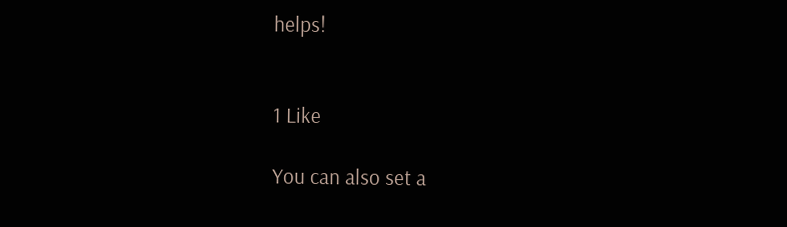helps!


1 Like

You can also set a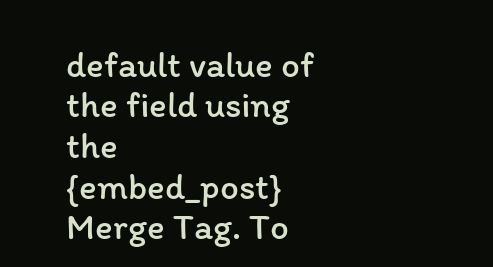default value of the field using the {embed_post} Merge Tag. To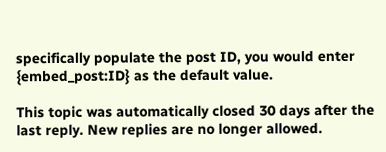specifically populate the post ID, you would enter {embed_post:ID} as the default value.

This topic was automatically closed 30 days after the last reply. New replies are no longer allowed.